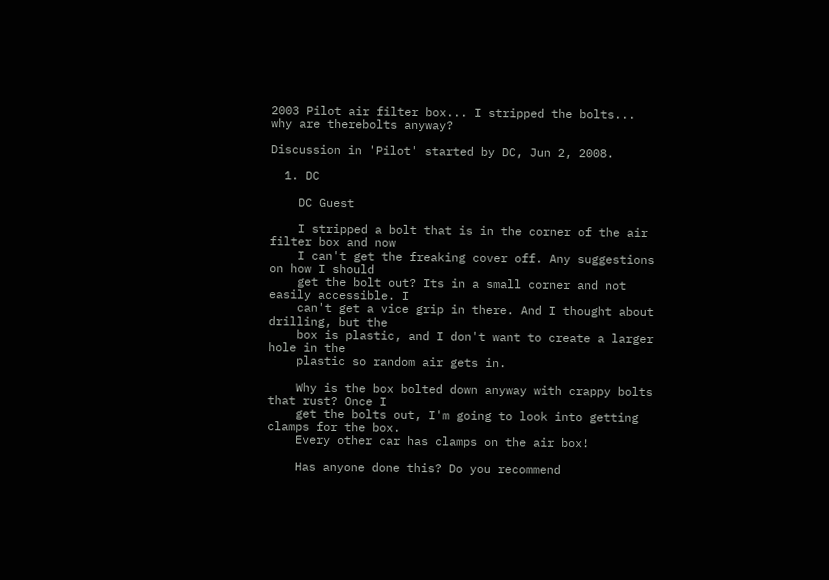2003 Pilot air filter box... I stripped the bolts... why are therebolts anyway?

Discussion in 'Pilot' started by DC, Jun 2, 2008.

  1. DC

    DC Guest

    I stripped a bolt that is in the corner of the air filter box and now
    I can't get the freaking cover off. Any suggestions on how I should
    get the bolt out? Its in a small corner and not easily accessible. I
    can't get a vice grip in there. And I thought about drilling, but the
    box is plastic, and I don't want to create a larger hole in the
    plastic so random air gets in.

    Why is the box bolted down anyway with crappy bolts that rust? Once I
    get the bolts out, I'm going to look into getting clamps for the box.
    Every other car has clamps on the air box!

    Has anyone done this? Do you recommend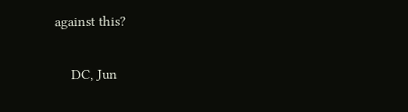against this?

    DC, Jun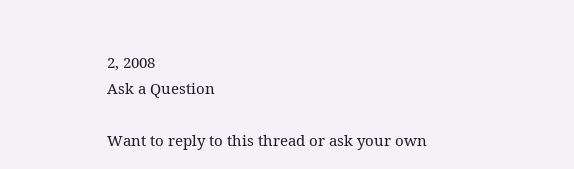2, 2008
Ask a Question

Want to reply to this thread or ask your own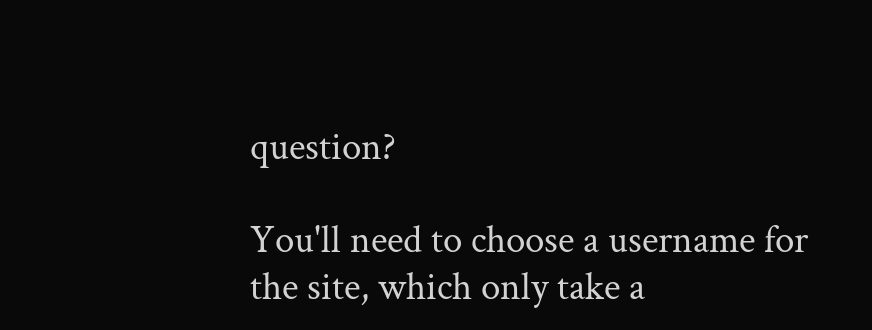question?

You'll need to choose a username for the site, which only take a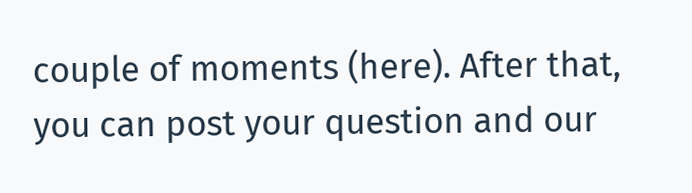couple of moments (here). After that, you can post your question and our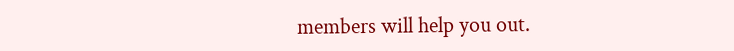members will help you out.